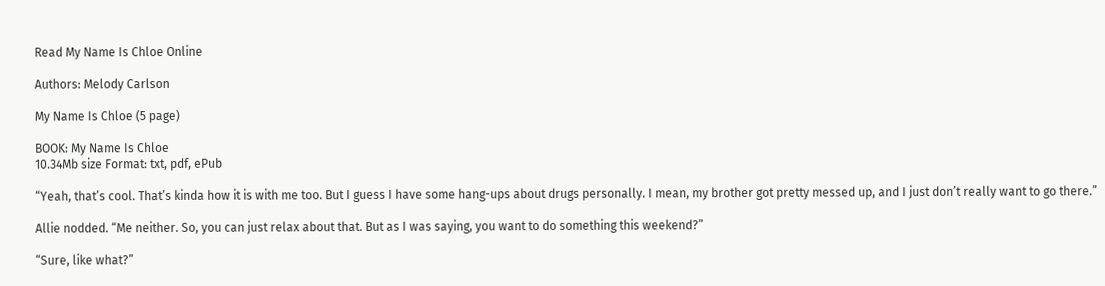Read My Name Is Chloe Online

Authors: Melody Carlson

My Name Is Chloe (5 page)

BOOK: My Name Is Chloe
10.34Mb size Format: txt, pdf, ePub

“Yeah, that’s cool. That’s kinda how it is with me too. But I guess I have some hang-ups about drugs personally. I mean, my brother got pretty messed up, and I just don’t really want to go there.”

Allie nodded. “Me neither. So, you can just relax about that. But as I was saying, you want to do something this weekend?”

“Sure, like what?”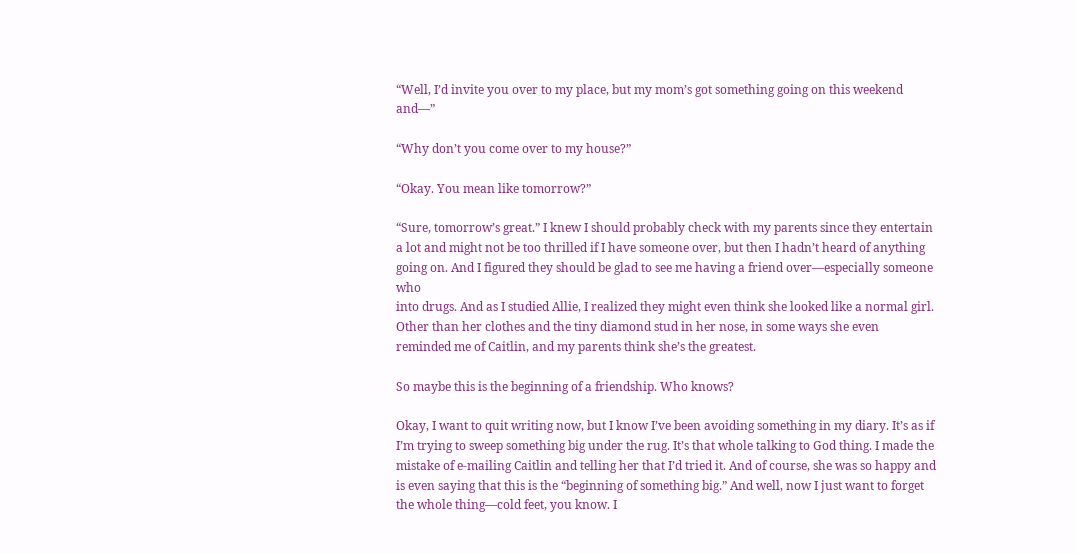“Well, I’d invite you over to my place, but my mom’s got something going on this weekend and—”

“Why don’t you come over to my house?”

“Okay. You mean like tomorrow?”

“Sure, tomorrow’s great.” I knew I should probably check with my parents since they entertain a lot and might not be too thrilled if I have someone over, but then I hadn’t heard of anything going on. And I figured they should be glad to see me having a friend over—especially someone who
into drugs. And as I studied Allie, I realized they might even think she looked like a normal girl. Other than her clothes and the tiny diamond stud in her nose, in some ways she even reminded me of Caitlin, and my parents think she’s the greatest.

So maybe this is the beginning of a friendship. Who knows?

Okay, I want to quit writing now, but I know I’ve been avoiding something in my diary. It’s as if I’m trying to sweep something big under the rug. It’s that whole talking to God thing. I made the mistake of e-mailing Caitlin and telling her that I’d tried it. And of course, she was so happy and is even saying that this is the “beginning of something big.” And well, now I just want to forget the whole thing—cold feet, you know. I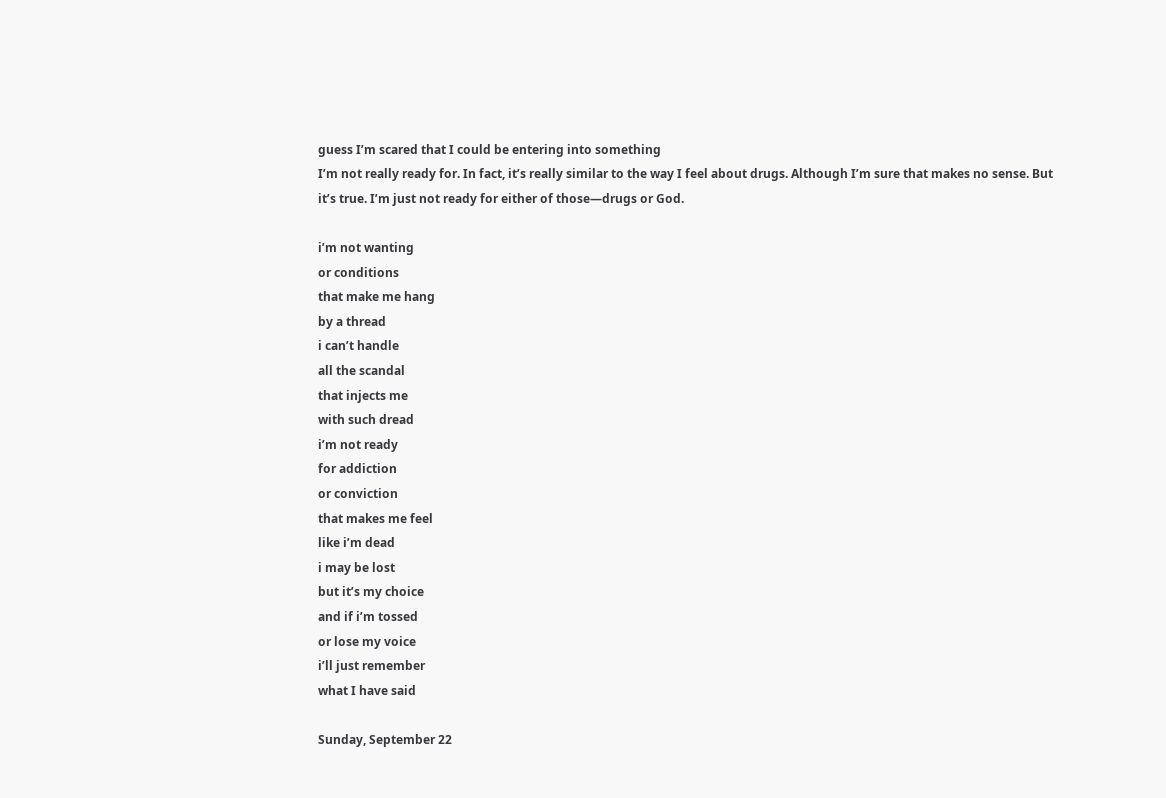guess I’m scared that I could be entering into something
I’m not really ready for. In fact, it’s really similar to the way I feel about drugs. Although I’m sure that makes no sense. But it’s true. I’m just not ready for either of those—drugs or God.

i’m not wanting
or conditions
that make me hang
by a thread
i can’t handle
all the scandal
that injects me
with such dread
i’m not ready
for addiction
or conviction
that makes me feel
like i’m dead
i may be lost
but it’s my choice
and if i’m tossed
or lose my voice
i’ll just remember
what I have said

Sunday, September 22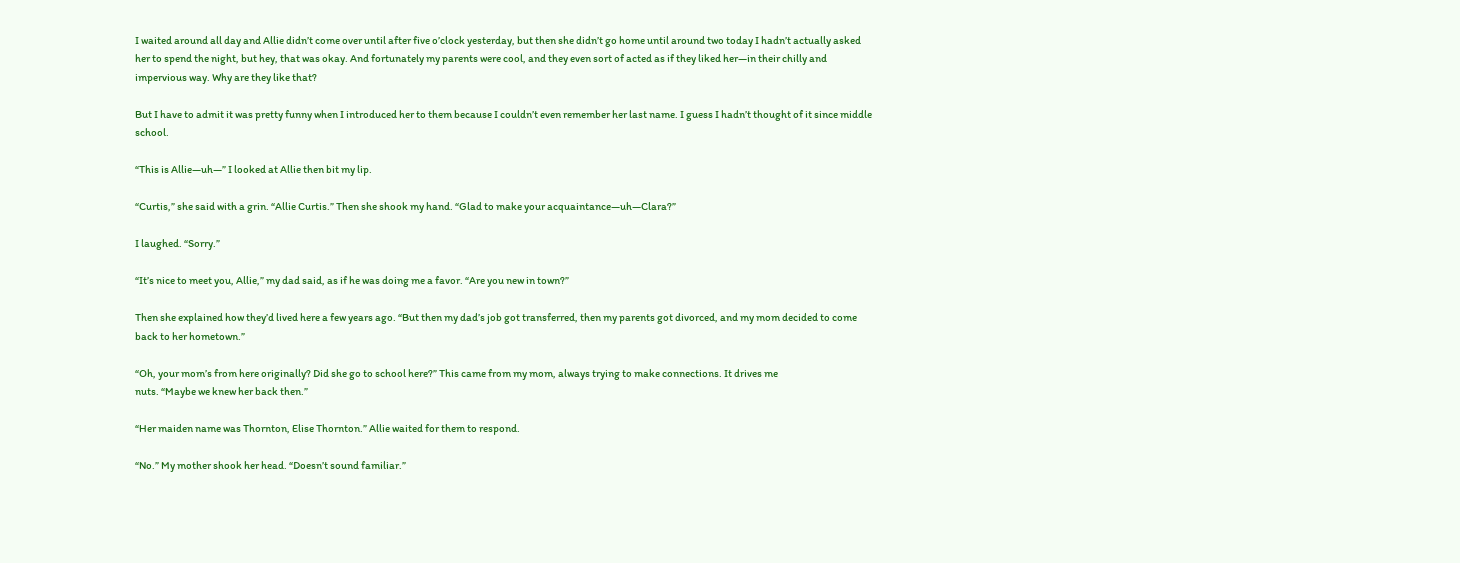I waited around all day and Allie didn’t come over until after five o’clock yesterday, but then she didn’t go home until around two today I hadn’t actually asked her to spend the night, but hey, that was okay. And fortunately my parents were cool, and they even sort of acted as if they liked her—in their chilly and impervious way. Why are they like that?

But I have to admit it was pretty funny when I introduced her to them because I couldn’t even remember her last name. I guess I hadn’t thought of it since middle school.

“This is Allie—uh—” I looked at Allie then bit my lip.

“Curtis,” she said with a grin. “Allie Curtis.” Then she shook my hand. “Glad to make your acquaintance—uh—Clara?”

I laughed. “Sorry.”

“It’s nice to meet you, Allie,” my dad said, as if he was doing me a favor. “Are you new in town?”

Then she explained how they’d lived here a few years ago. “But then my dad’s job got transferred, then my parents got divorced, and my mom decided to come back to her hometown.”

“Oh, your mom’s from here originally? Did she go to school here?” This came from my mom, always trying to make connections. It drives me
nuts. “Maybe we knew her back then.”

“Her maiden name was Thornton, Elise Thornton.” Allie waited for them to respond.

“No.” My mother shook her head. “Doesn’t sound familiar.”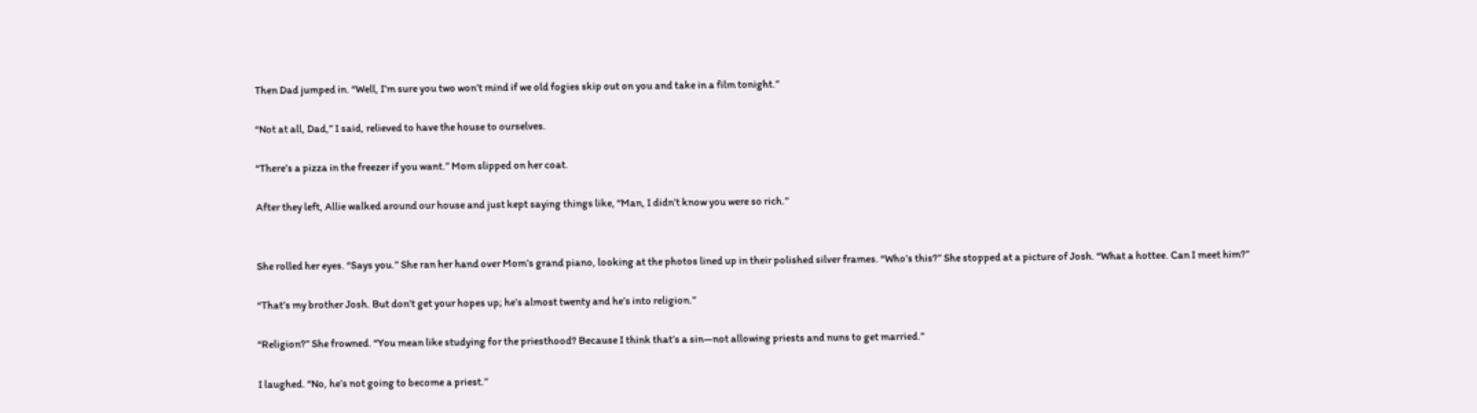Then Dad jumped in. “Well, I’m sure you two won’t mind if we old fogies skip out on you and take in a film tonight.”

“Not at all, Dad,” I said, relieved to have the house to ourselves.

“There’s a pizza in the freezer if you want.” Mom slipped on her coat.

After they left, Allie walked around our house and just kept saying things like, “Man, I didn’t know you were so rich.”


She rolled her eyes. “Says you.” She ran her hand over Mom’s grand piano, looking at the photos lined up in their polished silver frames. “Who’s this?” She stopped at a picture of Josh. “What a hottee. Can I meet him?”

“That’s my brother Josh. But don’t get your hopes up; he’s almost twenty and he’s into religion.”

“Religion?” She frowned. “You mean like studying for the priesthood? Because I think that’s a sin—not allowing priests and nuns to get married.”

I laughed. “No, he’s not going to become a priest.”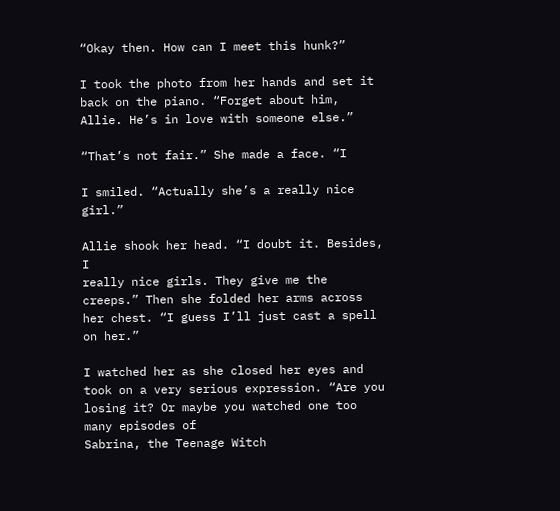“Okay then. How can I meet this hunk?”

I took the photo from her hands and set it back on the piano. “Forget about him, Allie. He’s in love with someone else.”

“That’s not fair.” She made a face. “I

I smiled. “Actually she’s a really nice girl.”

Allie shook her head. “I doubt it. Besides, I
really nice girls. They give me the creeps.” Then she folded her arms across her chest. “I guess I’ll just cast a spell on her.”

I watched her as she closed her eyes and took on a very serious expression. “Are you losing it? Or maybe you watched one too many episodes of
Sabrina, the Teenage Witch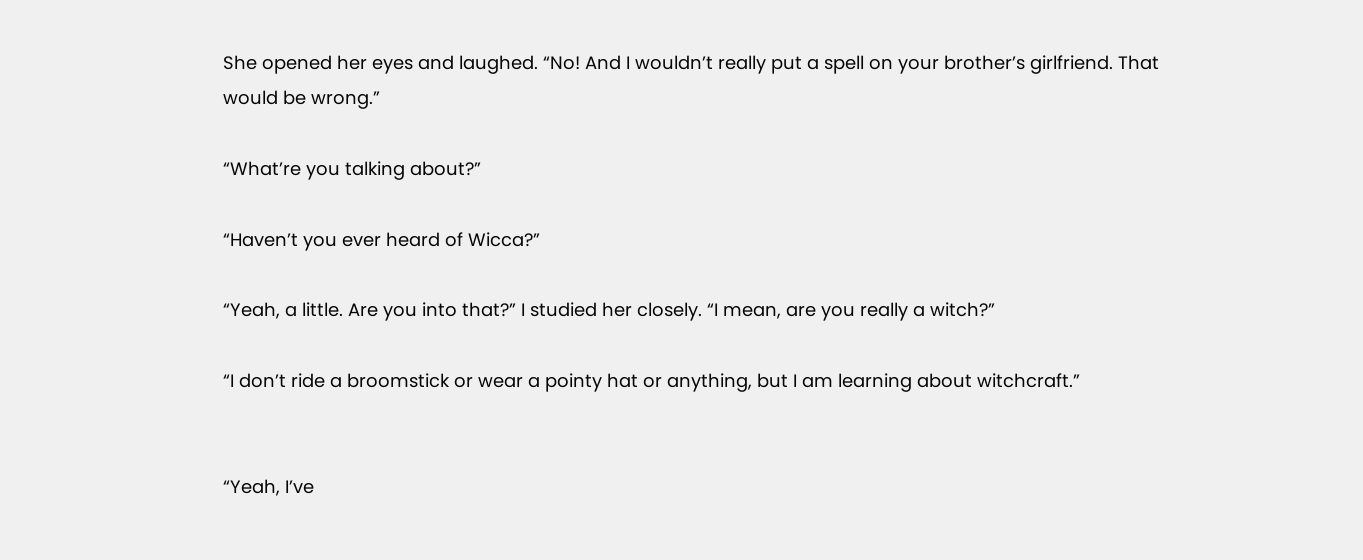She opened her eyes and laughed. “No! And I wouldn’t really put a spell on your brother’s girlfriend. That would be wrong.”

“What’re you talking about?”

“Haven’t you ever heard of Wicca?”

“Yeah, a little. Are you into that?” I studied her closely. “I mean, are you really a witch?”

“I don’t ride a broomstick or wear a pointy hat or anything, but I am learning about witchcraft.”


“Yeah, I’ve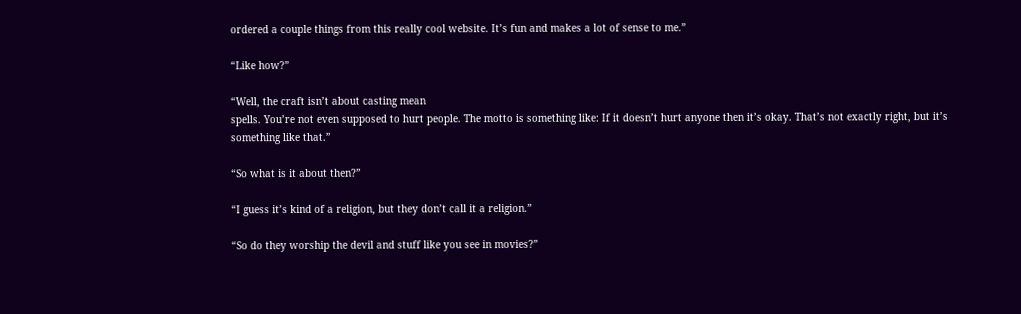ordered a couple things from this really cool website. It’s fun and makes a lot of sense to me.”

“Like how?”

“Well, the craft isn’t about casting mean
spells. You’re not even supposed to hurt people. The motto is something like: If it doesn’t hurt anyone then it’s okay. That’s not exactly right, but it’s something like that.”

“So what is it about then?”

“I guess it’s kind of a religion, but they don’t call it a religion.”

“So do they worship the devil and stuff like you see in movies?”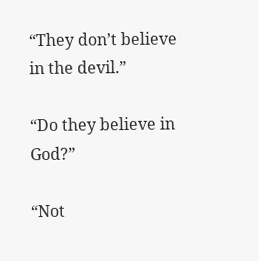“They don’t believe in the devil.”

“Do they believe in God?”

“Not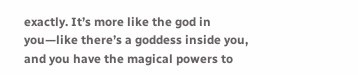exactly. It’s more like the god in you—like there’s a goddess inside you, and you have the magical powers to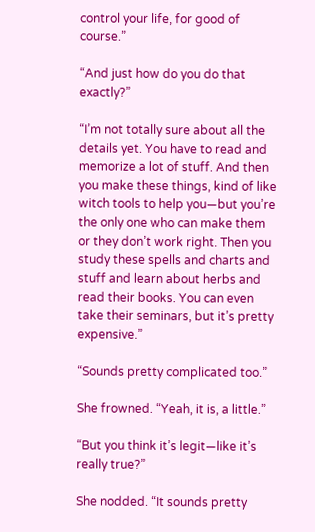control your life, for good of course.”

“And just how do you do that exactly?”

“I’m not totally sure about all the details yet. You have to read and memorize a lot of stuff. And then you make these things, kind of like witch tools to help you—but you’re the only one who can make them or they don’t work right. Then you study these spells and charts and stuff and learn about herbs and read their books. You can even take their seminars, but it’s pretty expensive.”

“Sounds pretty complicated too.”

She frowned. “Yeah, it is, a little.”

“But you think it’s legit—like it’s really true?”

She nodded. “It sounds pretty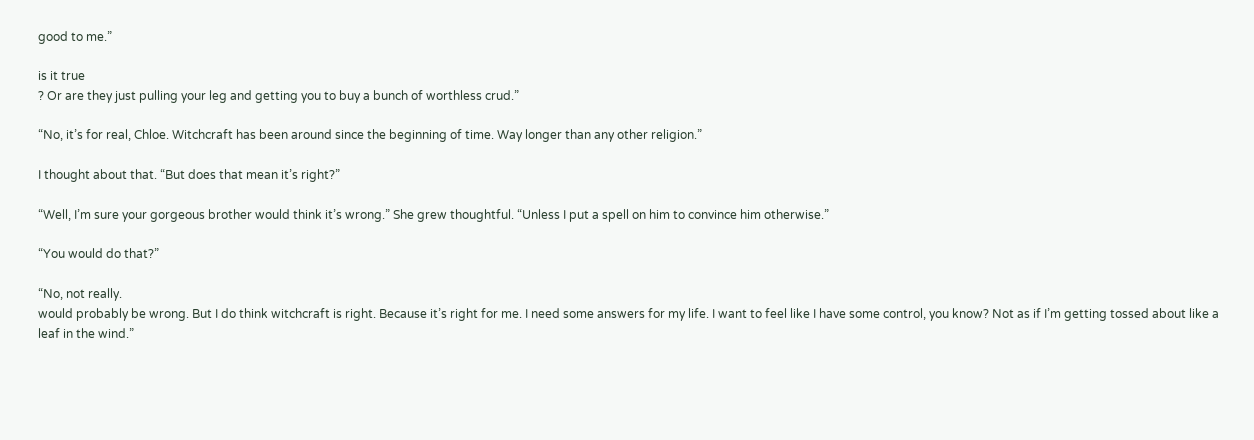good to me.”

is it true
? Or are they just pulling your leg and getting you to buy a bunch of worthless crud.”

“No, it’s for real, Chloe. Witchcraft has been around since the beginning of time. Way longer than any other religion.”

I thought about that. “But does that mean it’s right?”

“Well, I’m sure your gorgeous brother would think it’s wrong.” She grew thoughtful. “Unless I put a spell on him to convince him otherwise.”

“You would do that?”

“No, not really.
would probably be wrong. But I do think witchcraft is right. Because it’s right for me. I need some answers for my life. I want to feel like I have some control, you know? Not as if I’m getting tossed about like a leaf in the wind.”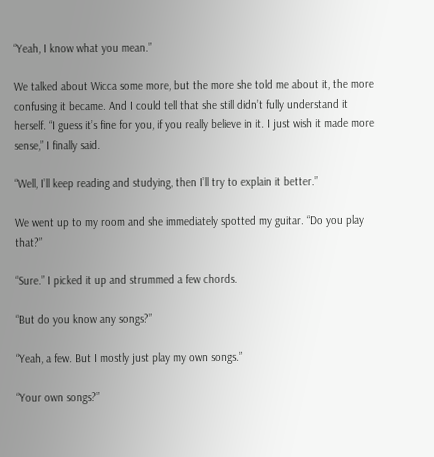“Yeah, I know what you mean.”

We talked about Wicca some more, but the more she told me about it, the more confusing it became. And I could tell that she still didn’t fully understand it herself. “I guess it’s fine for you, if you really believe in it. I just wish it made more sense,” I finally said.

“Well, I’ll keep reading and studying, then I’ll try to explain it better.”

We went up to my room and she immediately spotted my guitar. “Do you play that?”

“Sure.” I picked it up and strummed a few chords.

“But do you know any songs?”

“Yeah, a few. But I mostly just play my own songs.”

“Your own songs?”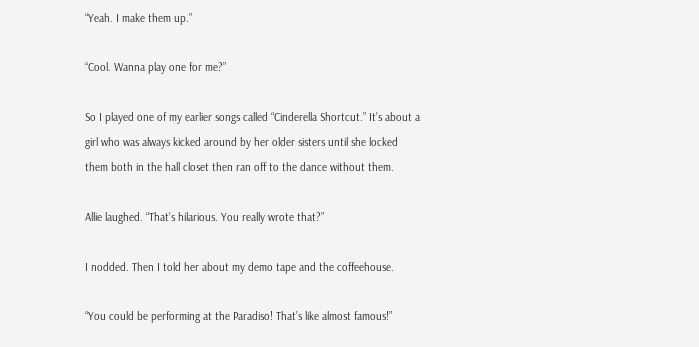“Yeah. I make them up.”

“Cool. Wanna play one for me?”

So I played one of my earlier songs called “Cinderella Shortcut.” It’s about a girl who was always kicked around by her older sisters until she locked them both in the hall closet then ran off to the dance without them.

Allie laughed. “That’s hilarious. You really wrote that?”

I nodded. Then I told her about my demo tape and the coffeehouse.

“You could be performing at the Paradiso! That’s like almost famous!”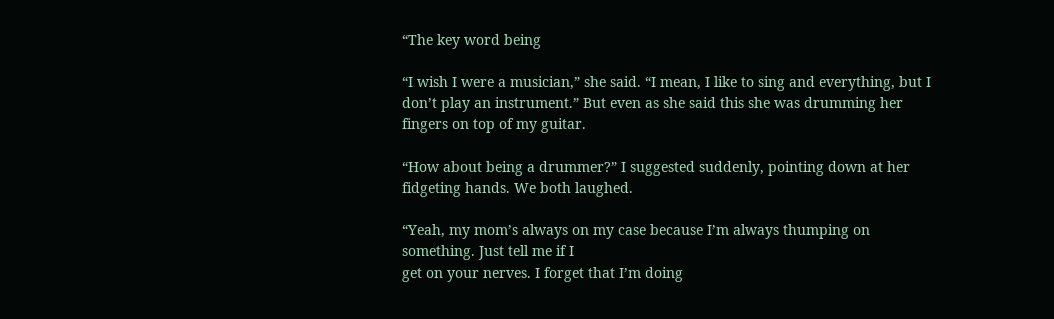“The key word being

“I wish I were a musician,” she said. “I mean, I like to sing and everything, but I don’t play an instrument.” But even as she said this she was drumming her fingers on top of my guitar.

“How about being a drummer?” I suggested suddenly, pointing down at her fidgeting hands. We both laughed.

“Yeah, my mom’s always on my case because I’m always thumping on something. Just tell me if I
get on your nerves. I forget that I’m doing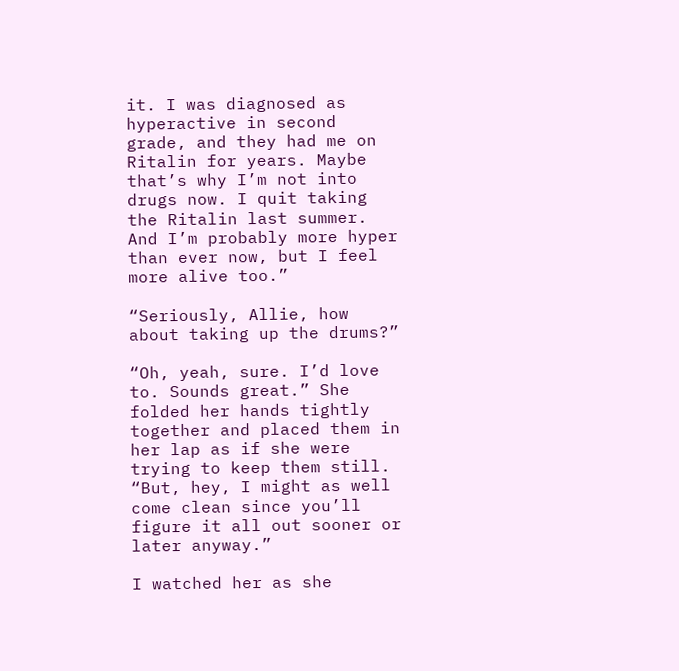it. I was diagnosed as hyperactive in second grade, and they had me on Ritalin for years. Maybe that’s why I’m not into drugs now. I quit taking the Ritalin last summer. And I’m probably more hyper than ever now, but I feel more alive too.”

“Seriously, Allie, how about taking up the drums?”

“Oh, yeah, sure. I’d love to. Sounds great.” She folded her hands tightly together and placed them in her lap as if she were trying to keep them still. “But, hey, I might as well come clean since you’ll figure it all out sooner or later anyway.”

I watched her as she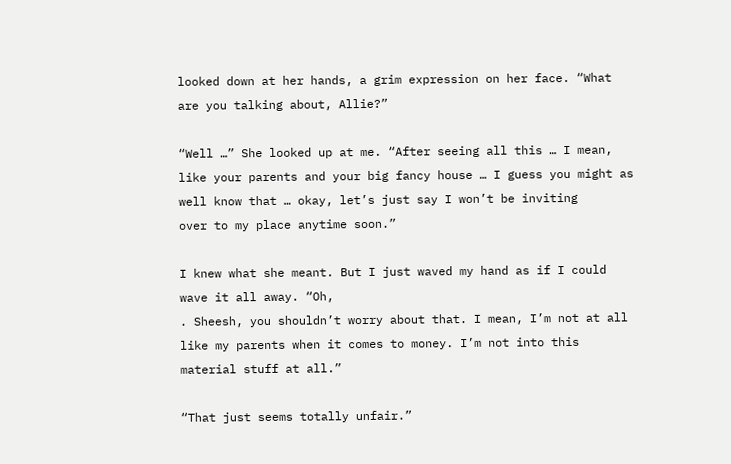looked down at her hands, a grim expression on her face. “What are you talking about, Allie?”

“Well …” She looked up at me. “After seeing all this … I mean, like your parents and your big fancy house … I guess you might as well know that … okay, let’s just say I won’t be inviting
over to my place anytime soon.”

I knew what she meant. But I just waved my hand as if I could wave it all away. “Oh,
. Sheesh, you shouldn’t worry about that. I mean, I’m not at all like my parents when it comes to money. I’m not into this material stuff at all.”

“That just seems totally unfair.”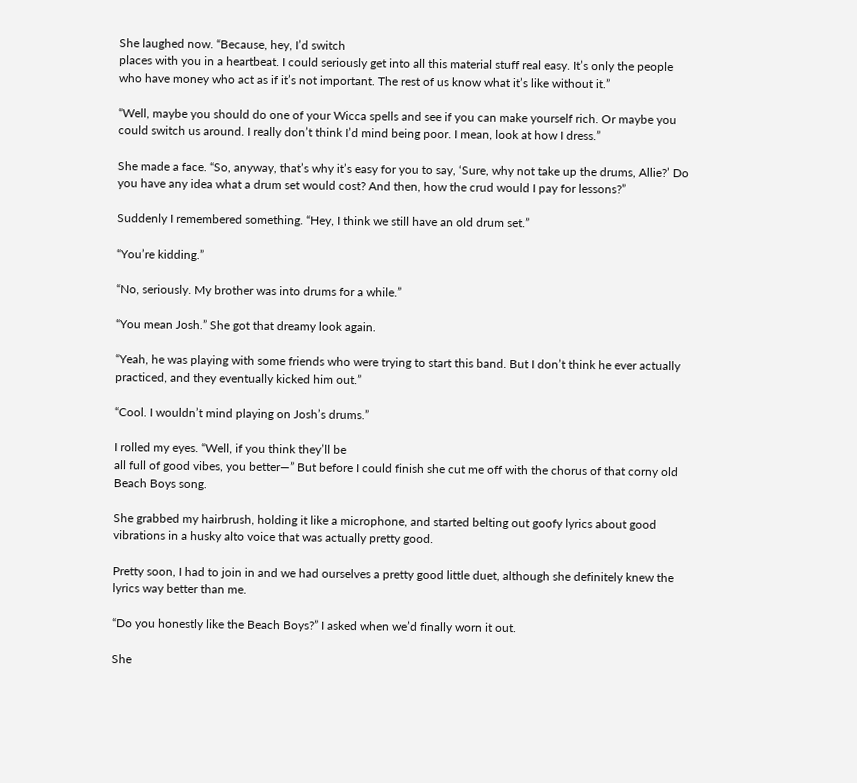She laughed now. “Because, hey, I’d switch
places with you in a heartbeat. I could seriously get into all this material stuff real easy. It’s only the people who have money who act as if it’s not important. The rest of us know what it’s like without it.”

“Well, maybe you should do one of your Wicca spells and see if you can make yourself rich. Or maybe you could switch us around. I really don’t think I’d mind being poor. I mean, look at how I dress.”

She made a face. “So, anyway, that’s why it’s easy for you to say, ‘Sure, why not take up the drums, Allie?’ Do you have any idea what a drum set would cost? And then, how the crud would I pay for lessons?”

Suddenly I remembered something. “Hey, I think we still have an old drum set.”

“You’re kidding.”

“No, seriously. My brother was into drums for a while.”

“You mean Josh.” She got that dreamy look again.

“Yeah, he was playing with some friends who were trying to start this band. But I don’t think he ever actually practiced, and they eventually kicked him out.”

“Cool. I wouldn’t mind playing on Josh’s drums.”

I rolled my eyes. “Well, if you think they’ll be
all full of good vibes, you better—” But before I could finish she cut me off with the chorus of that corny old Beach Boys song.

She grabbed my hairbrush, holding it like a microphone, and started belting out goofy lyrics about good vibrations in a husky alto voice that was actually pretty good.

Pretty soon, I had to join in and we had ourselves a pretty good little duet, although she definitely knew the lyrics way better than me.

“Do you honestly like the Beach Boys?” I asked when we’d finally worn it out.

She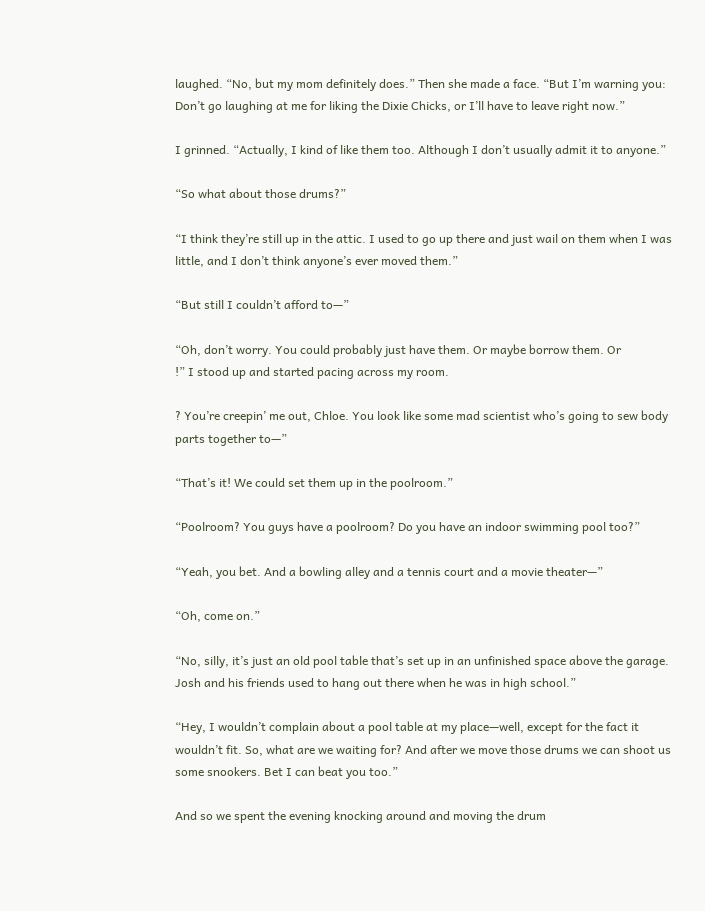laughed. “No, but my mom definitely does.” Then she made a face. “But I’m warning you: Don’t go laughing at me for liking the Dixie Chicks, or I’ll have to leave right now.”

I grinned. “Actually, I kind of like them too. Although I don’t usually admit it to anyone.”

“So what about those drums?”

“I think they’re still up in the attic. I used to go up there and just wail on them when I was little, and I don’t think anyone’s ever moved them.”

“But still I couldn’t afford to—”

“Oh, don’t worry. You could probably just have them. Or maybe borrow them. Or
!” I stood up and started pacing across my room.

? You’re creepin’ me out, Chloe. You look like some mad scientist who’s going to sew body parts together to—”

“That’s it! We could set them up in the poolroom.”

“Poolroom? You guys have a poolroom? Do you have an indoor swimming pool too?”

“Yeah, you bet. And a bowling alley and a tennis court and a movie theater—”

“Oh, come on.”

“No, silly, it’s just an old pool table that’s set up in an unfinished space above the garage. Josh and his friends used to hang out there when he was in high school.”

“Hey, I wouldn’t complain about a pool table at my place—well, except for the fact it wouldn’t fit. So, what are we waiting for? And after we move those drums we can shoot us some snookers. Bet I can beat you too.”

And so we spent the evening knocking around and moving the drum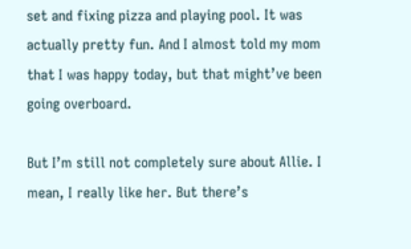set and fixing pizza and playing pool. It was actually pretty fun. And I almost told my mom that I was happy today, but that might’ve been going overboard.

But I’m still not completely sure about Allie. I mean, I really like her. But there’s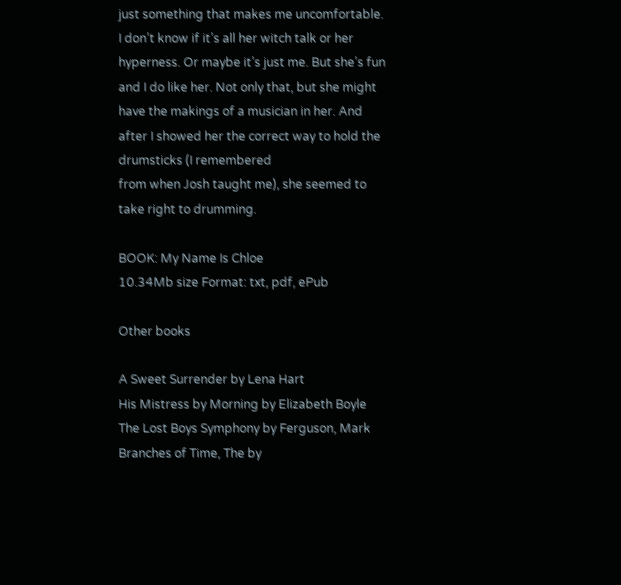just something that makes me uncomfortable. I don’t know if it’s all her witch talk or her hyperness. Or maybe it’s just me. But she’s fun and I do like her. Not only that, but she might have the makings of a musician in her. And after I showed her the correct way to hold the drumsticks (I remembered
from when Josh taught me), she seemed to take right to drumming.

BOOK: My Name Is Chloe
10.34Mb size Format: txt, pdf, ePub

Other books

A Sweet Surrender by Lena Hart
His Mistress by Morning by Elizabeth Boyle
The Lost Boys Symphony by Ferguson, Mark
Branches of Time, The by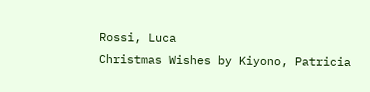Rossi, Luca
Christmas Wishes by Kiyono, Patricia